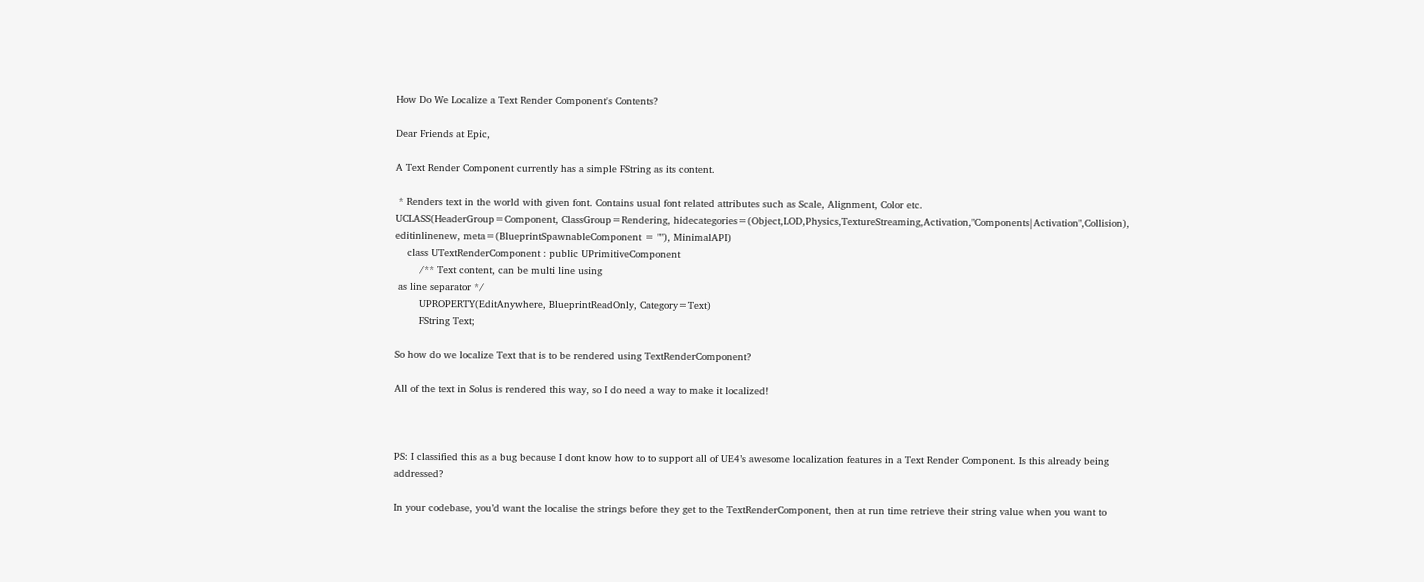How Do We Localize a Text Render Component's Contents?

Dear Friends at Epic,

A Text Render Component currently has a simple FString as its content.

 * Renders text in the world with given font. Contains usual font related attributes such as Scale, Alignment, Color etc.
UCLASS(HeaderGroup=Component, ClassGroup=Rendering, hidecategories=(Object,LOD,Physics,TextureStreaming,Activation,"Components|Activation",Collision), editinlinenew, meta=(BlueprintSpawnableComponent = ""), MinimalAPI)
    class UTextRenderComponent : public UPrimitiveComponent
        /** Text content, can be multi line using
 as line separator */
        UPROPERTY(EditAnywhere, BlueprintReadOnly, Category=Text)
        FString Text;

So how do we localize Text that is to be rendered using TextRenderComponent?

All of the text in Solus is rendered this way, so I do need a way to make it localized!



PS: I classified this as a bug because I dont know how to to support all of UE4’s awesome localization features in a Text Render Component. Is this already being addressed?

In your codebase, you’d want the localise the strings before they get to the TextRenderComponent, then at run time retrieve their string value when you want to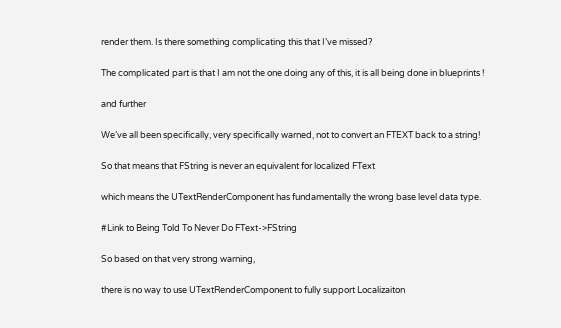render them. Is there something complicating this that I’ve missed?

The complicated part is that I am not the one doing any of this, it is all being done in blueprints !

and further

We’ve all been specifically, very specifically warned, not to convert an FTEXT back to a string!

So that means that FString is never an equivalent for localized FText

which means the UTextRenderComponent has fundamentally the wrong base level data type.

#Link to Being Told To Never Do FText->FString

So based on that very strong warning,

there is no way to use UTextRenderComponent to fully support Localizaiton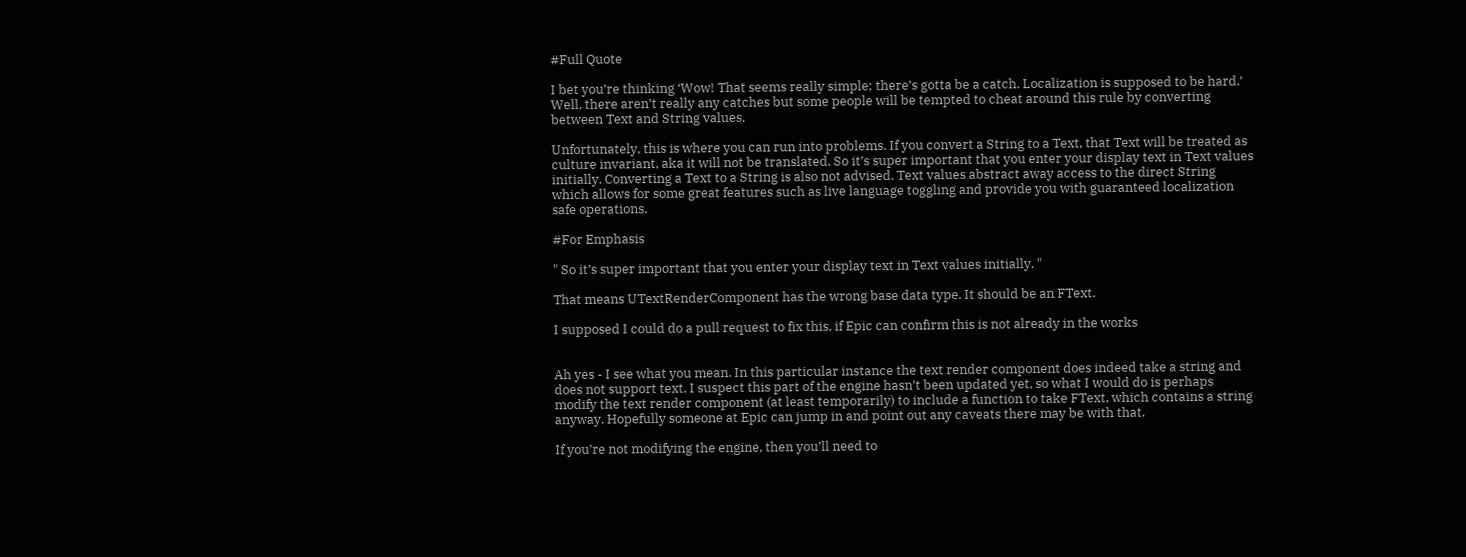#Full Quote

I bet you’re thinking ‘Wow! That seems really simple; there’s gotta be a catch. Localization is supposed to be hard.’ Well, there aren’t really any catches but some people will be tempted to cheat around this rule by converting between Text and String values.

Unfortunately, this is where you can run into problems. If you convert a String to a Text, that Text will be treated as culture invariant, aka it will not be translated. So it’s super important that you enter your display text in Text values initially. Converting a Text to a String is also not advised. Text values abstract away access to the direct String which allows for some great features such as live language toggling and provide you with guaranteed localization safe operations.

#For Emphasis

" So it’s super important that you enter your display text in Text values initially. "

That means UTextRenderComponent has the wrong base data type. It should be an FText.

I supposed I could do a pull request to fix this, if Epic can confirm this is not already in the works


Ah yes - I see what you mean. In this particular instance the text render component does indeed take a string and does not support text. I suspect this part of the engine hasn’t been updated yet, so what I would do is perhaps modify the text render component (at least temporarily) to include a function to take FText, which contains a string anyway. Hopefully someone at Epic can jump in and point out any caveats there may be with that.

If you’re not modifying the engine, then you’ll need to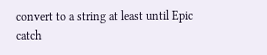convert to a string at least until Epic catch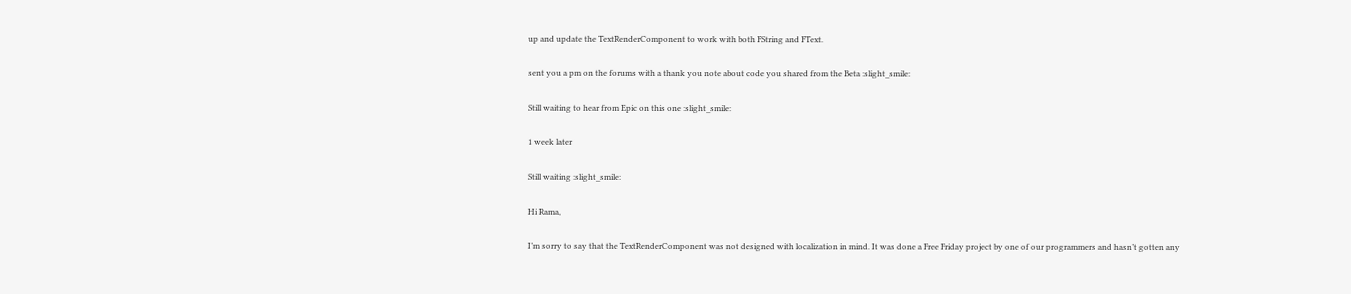up and update the TextRenderComponent to work with both FString and FText.

sent you a pm on the forums with a thank you note about code you shared from the Beta :slight_smile:

Still waiting to hear from Epic on this one :slight_smile:

1 week later

Still waiting :slight_smile:

Hi Rama,

I’m sorry to say that the TextRenderComponent was not designed with localization in mind. It was done a Free Friday project by one of our programmers and hasn’t gotten any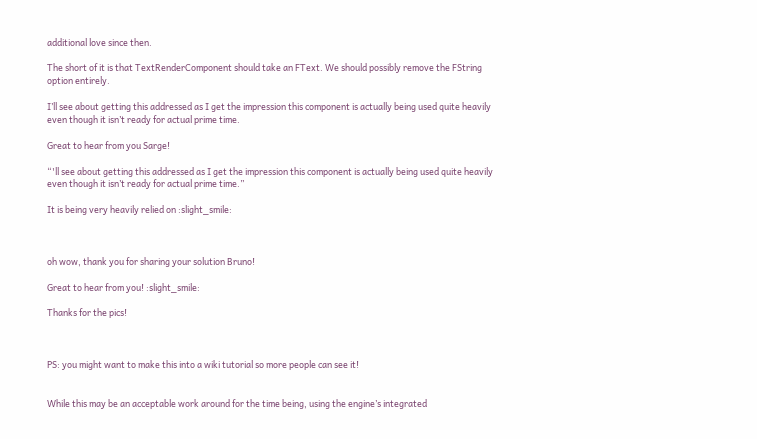additional love since then.

The short of it is that TextRenderComponent should take an FText. We should possibly remove the FString option entirely.

I’ll see about getting this addressed as I get the impression this component is actually being used quite heavily even though it isn’t ready for actual prime time.

Great to hear from you Sarge!

“'ll see about getting this addressed as I get the impression this component is actually being used quite heavily even though it isn’t ready for actual prime time.”

It is being very heavily relied on :slight_smile:



oh wow, thank you for sharing your solution Bruno!

Great to hear from you! :slight_smile:

Thanks for the pics!



PS: you might want to make this into a wiki tutorial so more people can see it!


While this may be an acceptable work around for the time being, using the engine’s integrated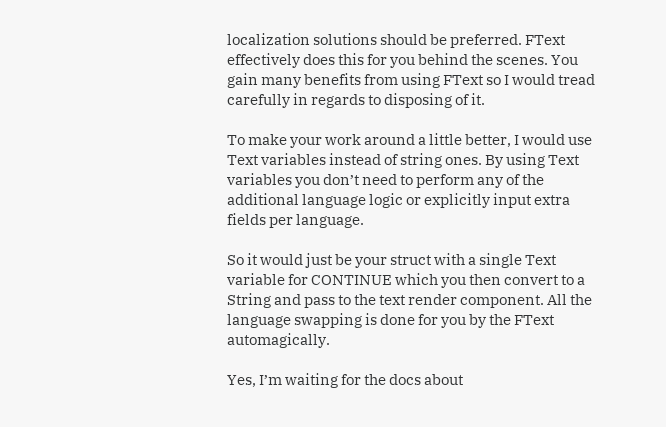localization solutions should be preferred. FText effectively does this for you behind the scenes. You gain many benefits from using FText so I would tread carefully in regards to disposing of it.

To make your work around a little better, I would use Text variables instead of string ones. By using Text variables you don’t need to perform any of the additional language logic or explicitly input extra fields per language.

So it would just be your struct with a single Text variable for CONTINUE which you then convert to a String and pass to the text render component. All the language swapping is done for you by the FText automagically.

Yes, I’m waiting for the docs about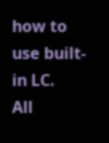how to use built-in LC.
All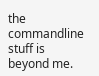the commandline stuff is beyond me.